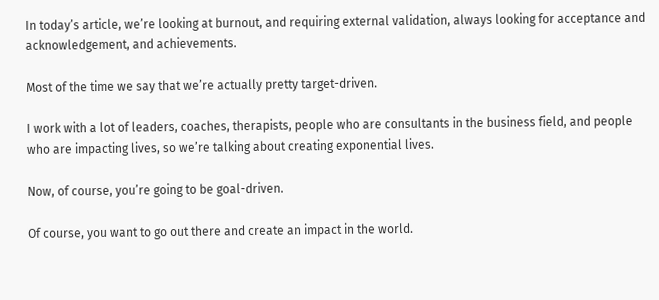In today’s article, we’re looking at burnout, and requiring external validation, always looking for acceptance and acknowledgement, and achievements.

Most of the time we say that we’re actually pretty target-driven.

I work with a lot of leaders, coaches, therapists, people who are consultants in the business field, and people who are impacting lives, so we’re talking about creating exponential lives.

Now, of course, you’re going to be goal-driven.

Of course, you want to go out there and create an impact in the world.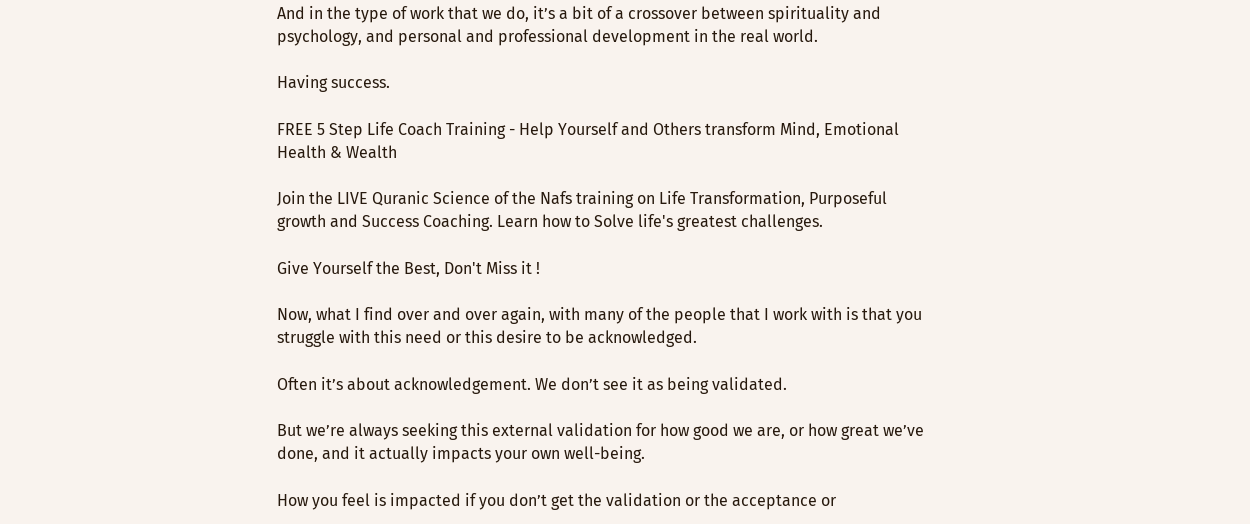And in the type of work that we do, it’s a bit of a crossover between spirituality and psychology, and personal and professional development in the real world.

Having success.

FREE 5 Step Life Coach Training - Help Yourself and Others transform Mind, Emotional Health & Wealth

Join the LIVE Quranic Science of the Nafs training on Life Transformation, Purposeful growth and Success Coaching. Learn how to Solve life's greatest challenges.

Give Yourself the Best, Don't Miss it !

Now, what I find over and over again, with many of the people that I work with is that you struggle with this need or this desire to be acknowledged.

Often it’s about acknowledgement. We don’t see it as being validated.

But we’re always seeking this external validation for how good we are, or how great we’ve done, and it actually impacts your own well-being.

How you feel is impacted if you don’t get the validation or the acceptance or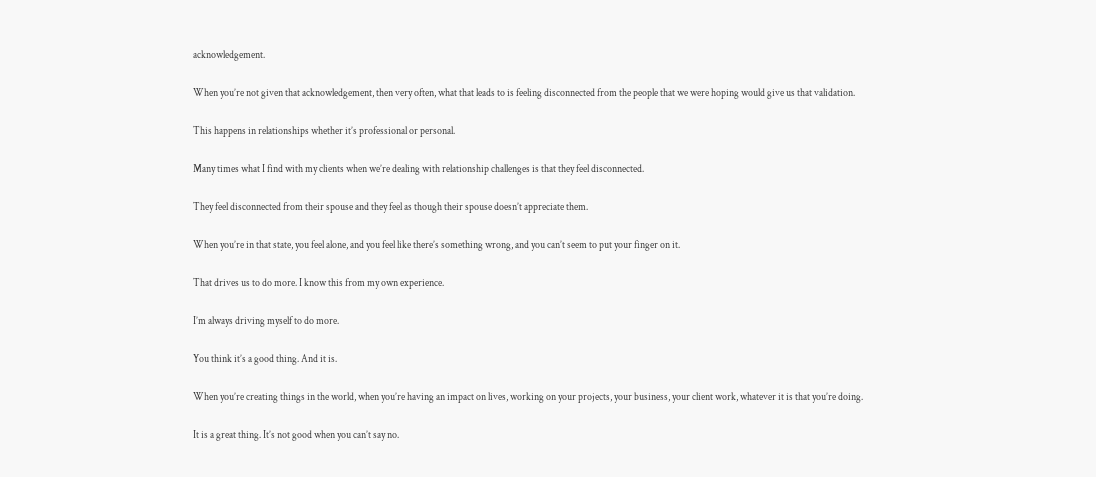acknowledgement.

When you’re not given that acknowledgement, then very often, what that leads to is feeling disconnected from the people that we were hoping would give us that validation.

This happens in relationships whether it’s professional or personal.

Many times what I find with my clients when we’re dealing with relationship challenges is that they feel disconnected.

They feel disconnected from their spouse and they feel as though their spouse doesn’t appreciate them.

When you’re in that state, you feel alone, and you feel like there’s something wrong, and you can’t seem to put your finger on it.

That drives us to do more. I know this from my own experience.

I’m always driving myself to do more.

You think it’s a good thing. And it is.

When you’re creating things in the world, when you’re having an impact on lives, working on your projects, your business, your client work, whatever it is that you’re doing.

It is a great thing. It’s not good when you can’t say no.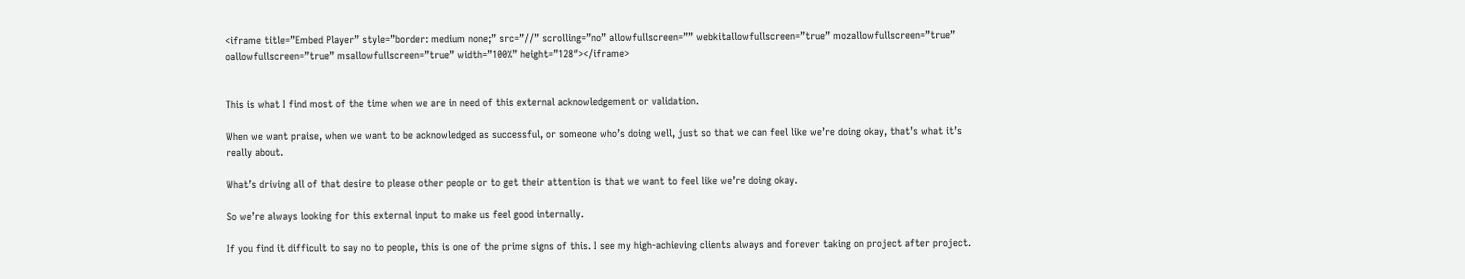<iframe title=”Embed Player” style=”border: medium none;” src=”//” scrolling=”no” allowfullscreen=”” webkitallowfullscreen=”true” mozallowfullscreen=”true” oallowfullscreen=”true” msallowfullscreen=”true” width=”100%” height=”128″></iframe>


This is what I find most of the time when we are in need of this external acknowledgement or validation.

When we want praise, when we want to be acknowledged as successful, or someone who’s doing well, just so that we can feel like we’re doing okay, that’s what it’s really about.

What’s driving all of that desire to please other people or to get their attention is that we want to feel like we’re doing okay.

So we’re always looking for this external input to make us feel good internally.

If you find it difficult to say no to people, this is one of the prime signs of this. I see my high-achieving clients always and forever taking on project after project.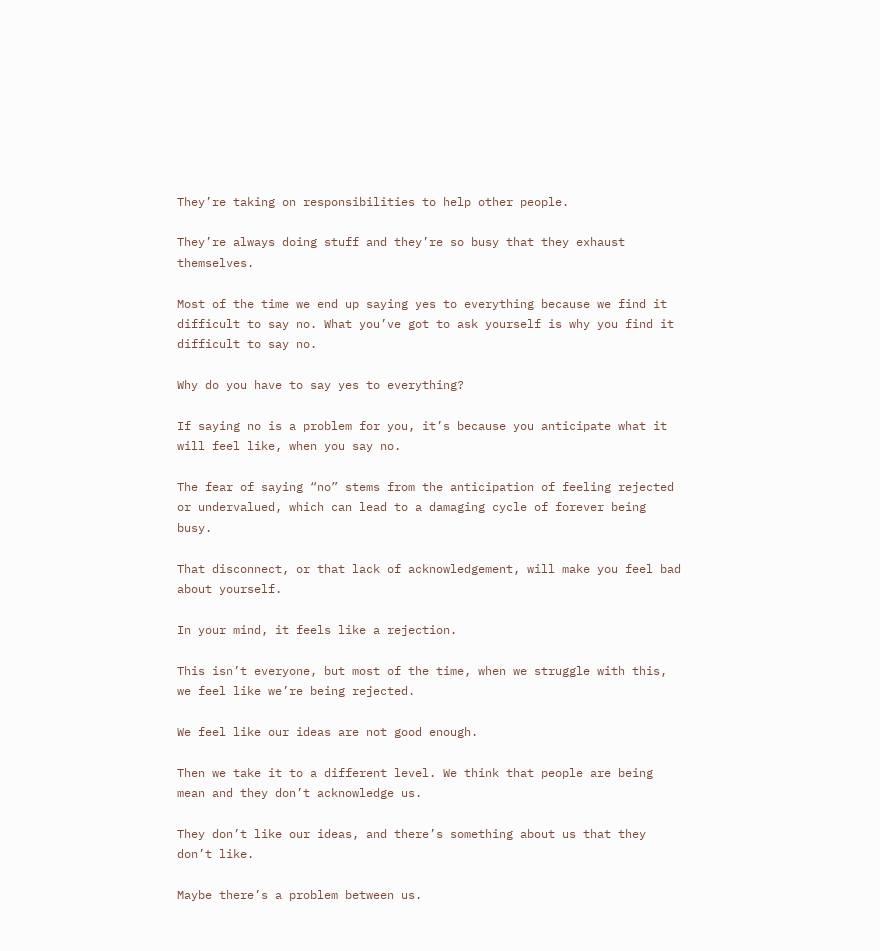They’re taking on responsibilities to help other people.

They’re always doing stuff and they’re so busy that they exhaust themselves.

Most of the time we end up saying yes to everything because we find it difficult to say no. What you’ve got to ask yourself is why you find it difficult to say no.

Why do you have to say yes to everything?

If saying no is a problem for you, it’s because you anticipate what it will feel like, when you say no.

The fear of saying “no” stems from the anticipation of feeling rejected or undervalued, which can lead to a damaging cycle of forever being busy.

That disconnect, or that lack of acknowledgement, will make you feel bad about yourself.

In your mind, it feels like a rejection.

This isn’t everyone, but most of the time, when we struggle with this, we feel like we’re being rejected.

We feel like our ideas are not good enough.

Then we take it to a different level. We think that people are being mean and they don’t acknowledge us.

They don’t like our ideas, and there’s something about us that they don’t like.

Maybe there’s a problem between us.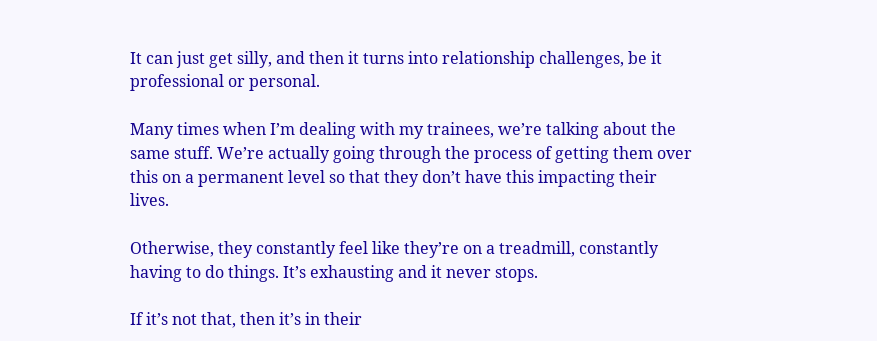It can just get silly, and then it turns into relationship challenges, be it professional or personal.

Many times when I’m dealing with my trainees, we’re talking about the same stuff. We’re actually going through the process of getting them over this on a permanent level so that they don’t have this impacting their lives.

Otherwise, they constantly feel like they’re on a treadmill, constantly having to do things. It’s exhausting and it never stops.

If it’s not that, then it’s in their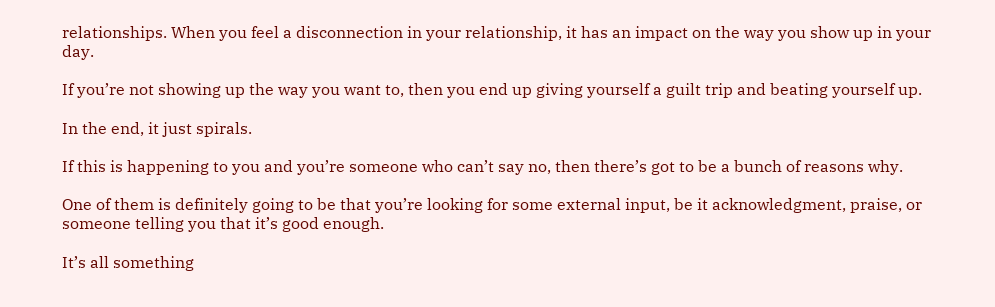relationships. When you feel a disconnection in your relationship, it has an impact on the way you show up in your day.

If you’re not showing up the way you want to, then you end up giving yourself a guilt trip and beating yourself up.

In the end, it just spirals.

If this is happening to you and you’re someone who can’t say no, then there’s got to be a bunch of reasons why.

One of them is definitely going to be that you’re looking for some external input, be it acknowledgment, praise, or someone telling you that it’s good enough.

It’s all something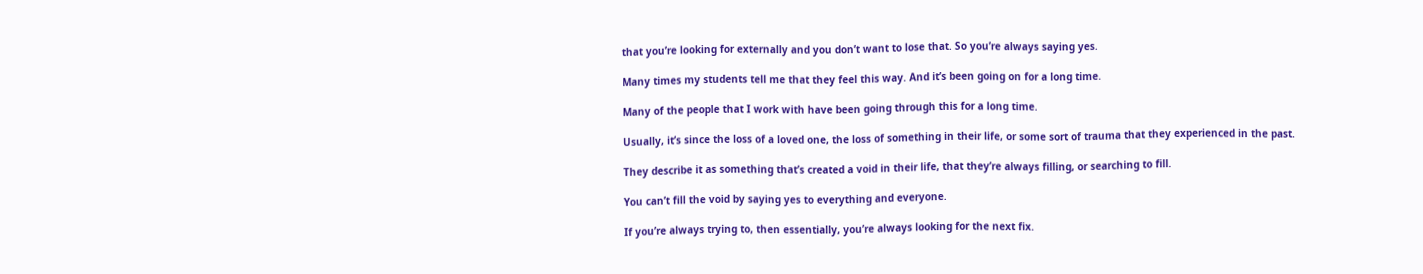that you’re looking for externally and you don’t want to lose that. So you’re always saying yes.

Many times my students tell me that they feel this way. And it’s been going on for a long time.

Many of the people that I work with have been going through this for a long time.

Usually, it’s since the loss of a loved one, the loss of something in their life, or some sort of trauma that they experienced in the past.

They describe it as something that’s created a void in their life, that they’re always filling, or searching to fill.

You can’t fill the void by saying yes to everything and everyone.

If you’re always trying to, then essentially, you’re always looking for the next fix.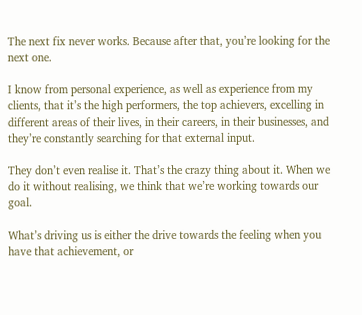The next fix never works. Because after that, you’re looking for the next one.

I know from personal experience, as well as experience from my clients, that it’s the high performers, the top achievers, excelling in different areas of their lives, in their careers, in their businesses, and they’re constantly searching for that external input.

They don’t even realise it. That’s the crazy thing about it. When we do it without realising, we think that we’re working towards our goal.

What’s driving us is either the drive towards the feeling when you have that achievement, or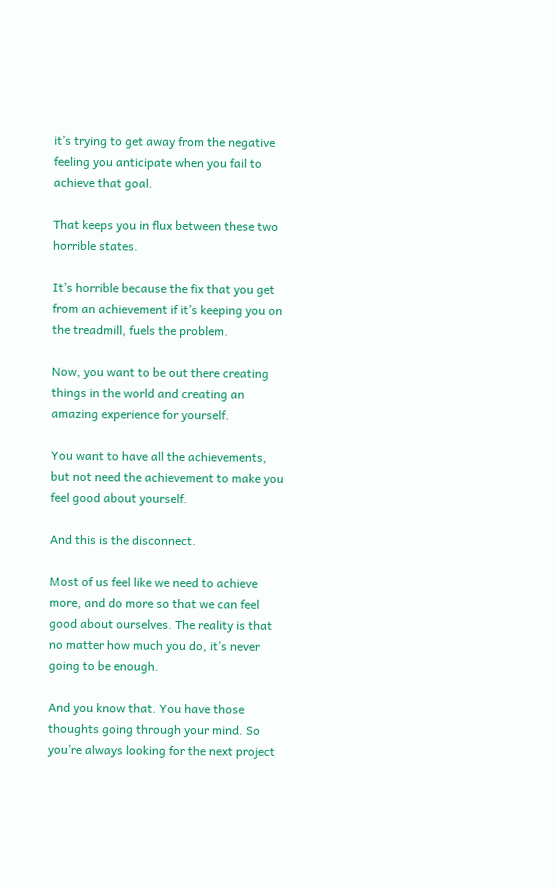it’s trying to get away from the negative feeling you anticipate when you fail to achieve that goal.

That keeps you in flux between these two horrible states.

It’s horrible because the fix that you get from an achievement if it’s keeping you on the treadmill, fuels the problem.

Now, you want to be out there creating things in the world and creating an amazing experience for yourself.

You want to have all the achievements, but not need the achievement to make you feel good about yourself.

And this is the disconnect.

Most of us feel like we need to achieve more, and do more so that we can feel good about ourselves. The reality is that no matter how much you do, it’s never going to be enough.

And you know that. You have those thoughts going through your mind. So you’re always looking for the next project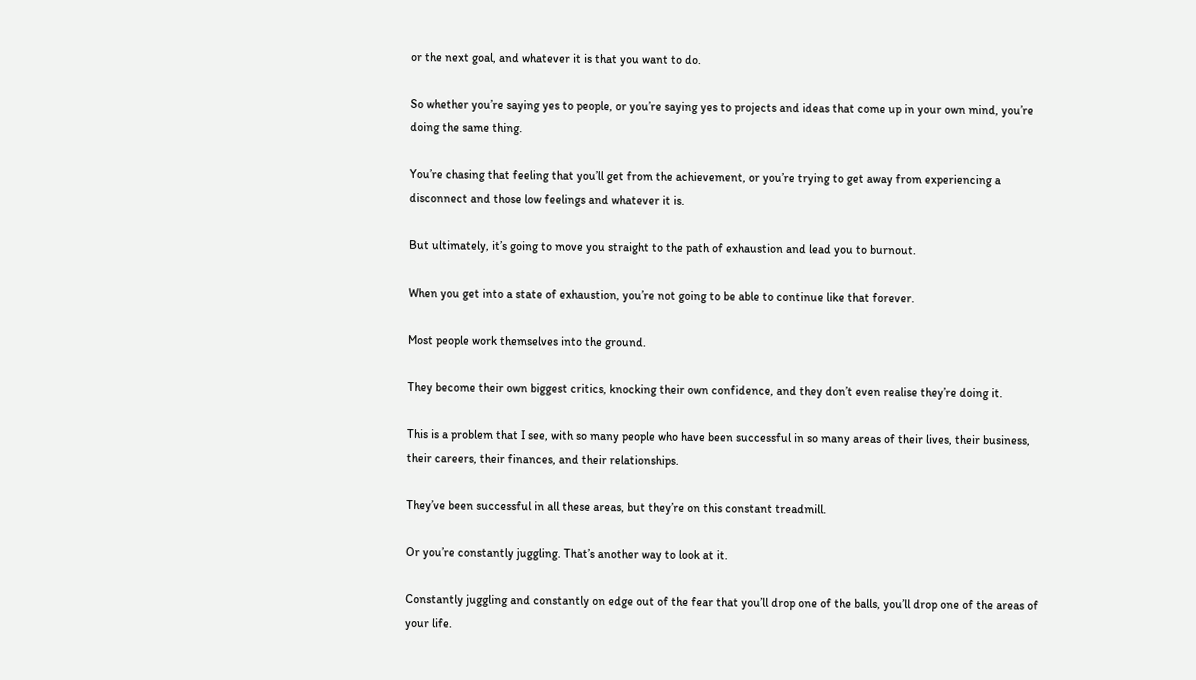or the next goal, and whatever it is that you want to do.

So whether you’re saying yes to people, or you’re saying yes to projects and ideas that come up in your own mind, you’re doing the same thing.

You’re chasing that feeling that you’ll get from the achievement, or you’re trying to get away from experiencing a disconnect and those low feelings and whatever it is.

But ultimately, it’s going to move you straight to the path of exhaustion and lead you to burnout.

When you get into a state of exhaustion, you’re not going to be able to continue like that forever.

Most people work themselves into the ground.

They become their own biggest critics, knocking their own confidence, and they don’t even realise they’re doing it.

This is a problem that I see, with so many people who have been successful in so many areas of their lives, their business, their careers, their finances, and their relationships.

They’ve been successful in all these areas, but they’re on this constant treadmill.

Or you’re constantly juggling. That’s another way to look at it.

Constantly juggling and constantly on edge out of the fear that you’ll drop one of the balls, you’ll drop one of the areas of your life.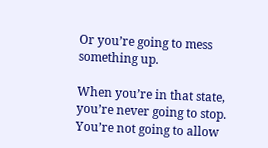Or you’re going to mess something up.

When you’re in that state, you’re never going to stop. You’re not going to allow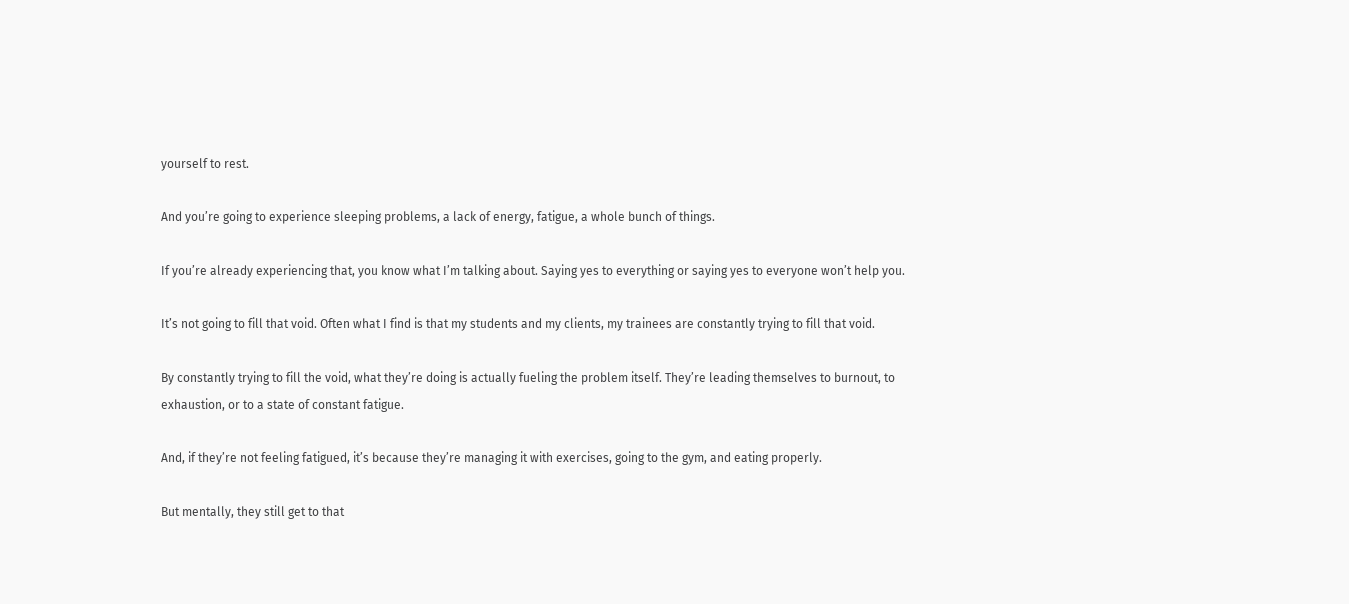yourself to rest.

And you’re going to experience sleeping problems, a lack of energy, fatigue, a whole bunch of things.

If you’re already experiencing that, you know what I’m talking about. Saying yes to everything or saying yes to everyone won’t help you.

It’s not going to fill that void. Often what I find is that my students and my clients, my trainees are constantly trying to fill that void.

By constantly trying to fill the void, what they’re doing is actually fueling the problem itself. They’re leading themselves to burnout, to exhaustion, or to a state of constant fatigue.

And, if they’re not feeling fatigued, it’s because they’re managing it with exercises, going to the gym, and eating properly.

But mentally, they still get to that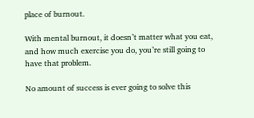place of burnout.

With mental burnout, it doesn’t matter what you eat, and how much exercise you do, you’re still going to have that problem.

No amount of success is ever going to solve this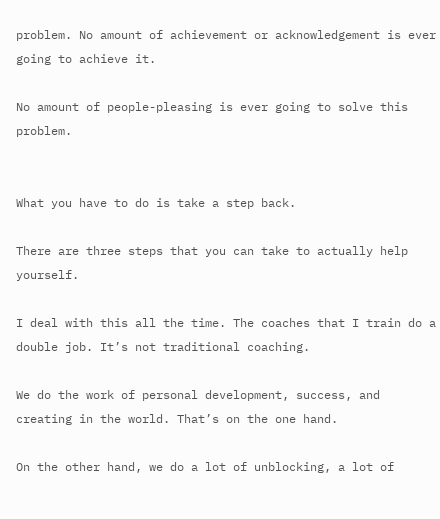problem. No amount of achievement or acknowledgement is ever going to achieve it.

No amount of people-pleasing is ever going to solve this problem.


What you have to do is take a step back.

There are three steps that you can take to actually help yourself.

I deal with this all the time. The coaches that I train do a double job. It’s not traditional coaching.

We do the work of personal development, success, and creating in the world. That’s on the one hand.

On the other hand, we do a lot of unblocking, a lot of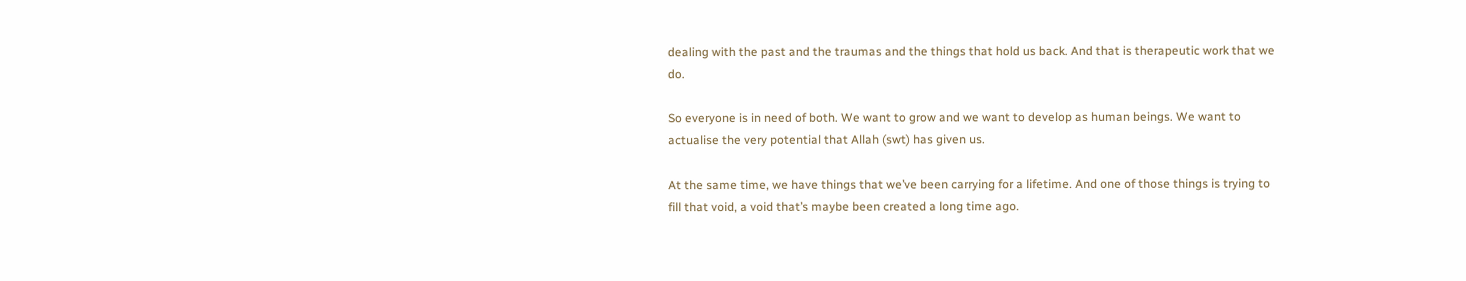dealing with the past and the traumas and the things that hold us back. And that is therapeutic work that we do.

So everyone is in need of both. We want to grow and we want to develop as human beings. We want to actualise the very potential that Allah (swt) has given us.

At the same time, we have things that we’ve been carrying for a lifetime. And one of those things is trying to fill that void, a void that’s maybe been created a long time ago.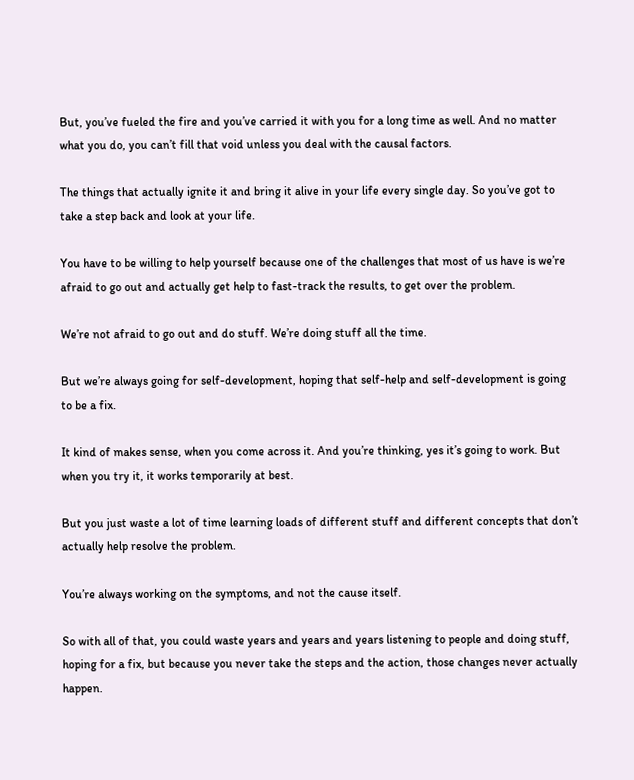But, you’ve fueled the fire and you’ve carried it with you for a long time as well. And no matter what you do, you can’t fill that void unless you deal with the causal factors.

The things that actually ignite it and bring it alive in your life every single day. So you’ve got to take a step back and look at your life.

You have to be willing to help yourself because one of the challenges that most of us have is we’re afraid to go out and actually get help to fast-track the results, to get over the problem.

We’re not afraid to go out and do stuff. We’re doing stuff all the time.

But we’re always going for self-development, hoping that self-help and self-development is going to be a fix.

It kind of makes sense, when you come across it. And you’re thinking, yes it’s going to work. But when you try it, it works temporarily at best.

But you just waste a lot of time learning loads of different stuff and different concepts that don’t actually help resolve the problem.

You’re always working on the symptoms, and not the cause itself.

So with all of that, you could waste years and years and years listening to people and doing stuff, hoping for a fix, but because you never take the steps and the action, those changes never actually happen.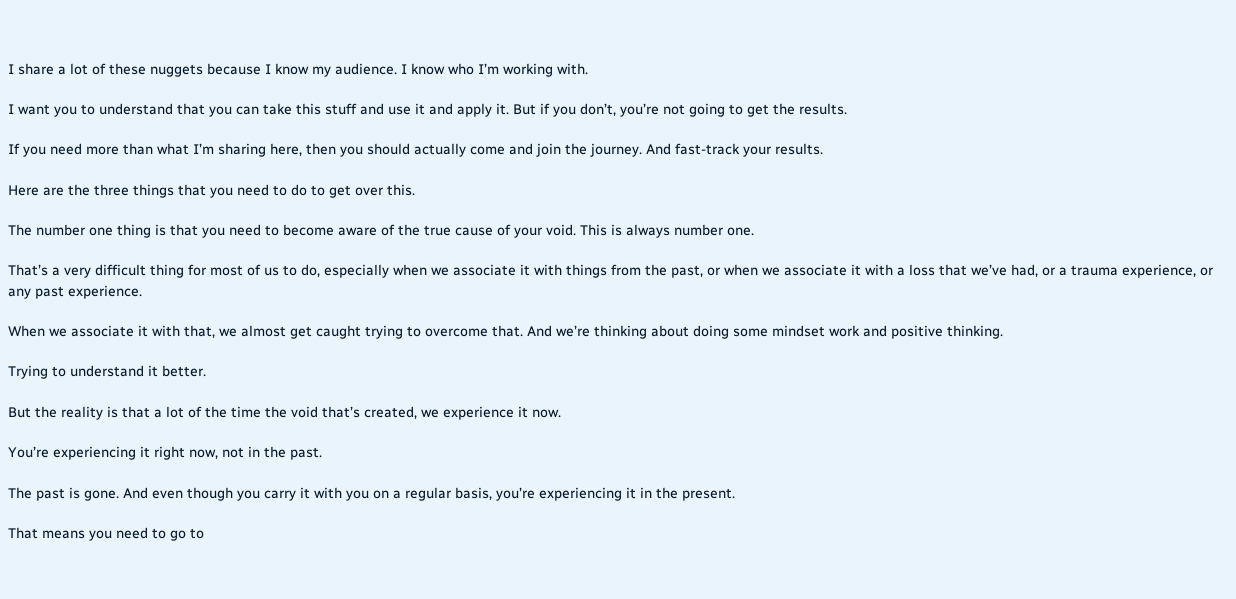I share a lot of these nuggets because I know my audience. I know who I’m working with.

I want you to understand that you can take this stuff and use it and apply it. But if you don’t, you’re not going to get the results.

If you need more than what I’m sharing here, then you should actually come and join the journey. And fast-track your results.

Here are the three things that you need to do to get over this.

The number one thing is that you need to become aware of the true cause of your void. This is always number one.

That’s a very difficult thing for most of us to do, especially when we associate it with things from the past, or when we associate it with a loss that we’ve had, or a trauma experience, or any past experience.

When we associate it with that, we almost get caught trying to overcome that. And we’re thinking about doing some mindset work and positive thinking.

Trying to understand it better.

But the reality is that a lot of the time the void that’s created, we experience it now.

You’re experiencing it right now, not in the past.

The past is gone. And even though you carry it with you on a regular basis, you’re experiencing it in the present.

That means you need to go to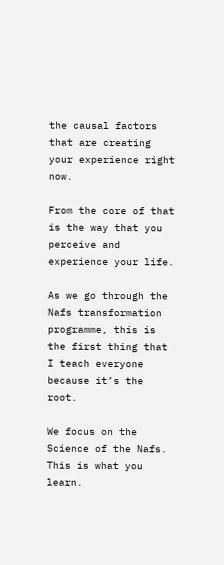the causal factors that are creating your experience right now.

From the core of that is the way that you perceive and experience your life.

As we go through the Nafs transformation programme, this is the first thing that I teach everyone because it’s the root.

We focus on the Science of the Nafs. This is what you learn.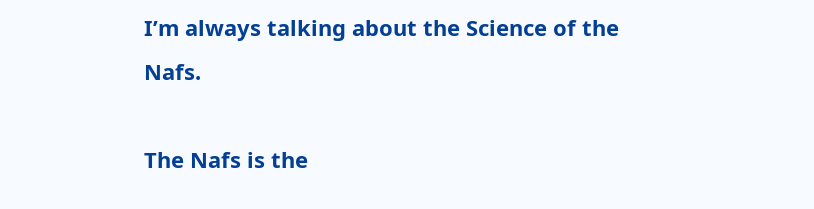I’m always talking about the Science of the Nafs.

The Nafs is the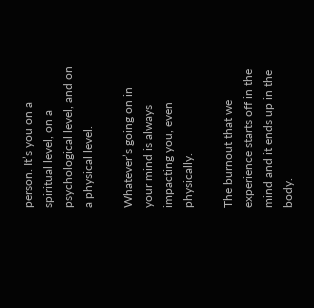person. It’s you on a spiritual level, on a psychological level, and on a physical level.

Whatever’s going on in your mind is always impacting you, even physically.

The burnout that we experience starts off in the mind and it ends up in the body.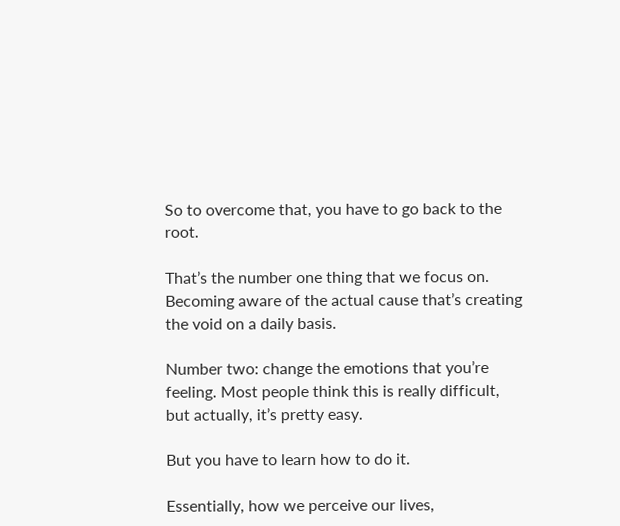So to overcome that, you have to go back to the root.

That’s the number one thing that we focus on. Becoming aware of the actual cause that’s creating the void on a daily basis.

Number two: change the emotions that you’re feeling. Most people think this is really difficult, but actually, it’s pretty easy.

But you have to learn how to do it.

Essentially, how we perceive our lives,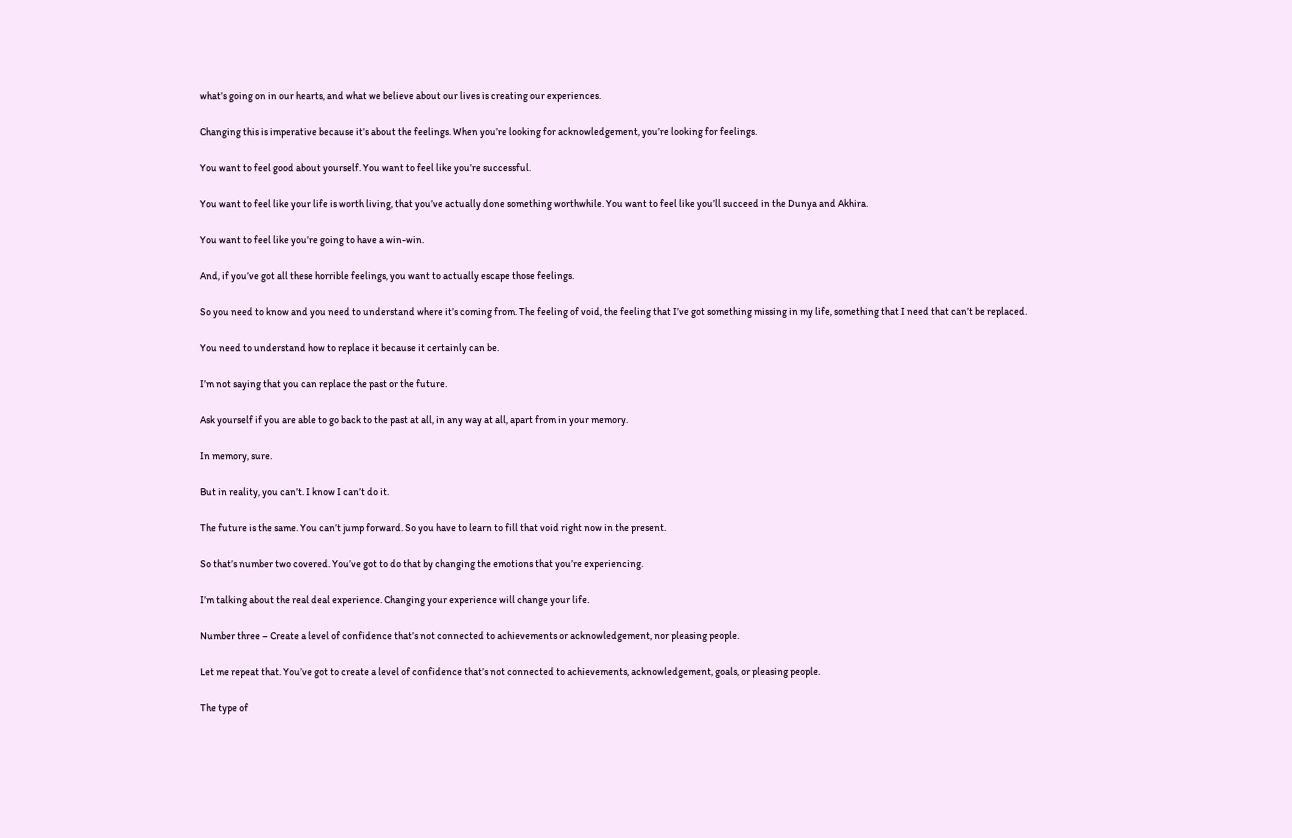what’s going on in our hearts, and what we believe about our lives is creating our experiences.

Changing this is imperative because it’s about the feelings. When you’re looking for acknowledgement, you’re looking for feelings.

You want to feel good about yourself. You want to feel like you’re successful.

You want to feel like your life is worth living, that you’ve actually done something worthwhile. You want to feel like you’ll succeed in the Dunya and Akhira.

You want to feel like you’re going to have a win-win.

And, if you’ve got all these horrible feelings, you want to actually escape those feelings.

So you need to know and you need to understand where it’s coming from. The feeling of void, the feeling that I’ve got something missing in my life, something that I need that can’t be replaced.

You need to understand how to replace it because it certainly can be.

I’m not saying that you can replace the past or the future.

Ask yourself if you are able to go back to the past at all, in any way at all, apart from in your memory.

In memory, sure.

But in reality, you can’t. I know I can’t do it.

The future is the same. You can’t jump forward. So you have to learn to fill that void right now in the present.

So that’s number two covered. You’ve got to do that by changing the emotions that you’re experiencing.

I’m talking about the real deal experience. Changing your experience will change your life.

Number three – Create a level of confidence that’s not connected to achievements or acknowledgement, nor pleasing people.

Let me repeat that. You’ve got to create a level of confidence that’s not connected to achievements, acknowledgement, goals, or pleasing people.

The type of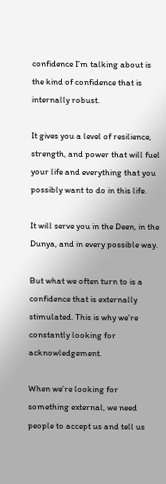confidence I’m talking about is the kind of confidence that is internally robust.

It gives you a level of resilience, strength, and power that will fuel your life and everything that you possibly want to do in this life.

It will serve you in the Deen, in the Dunya, and in every possible way.

But what we often turn to is a confidence that is externally stimulated. This is why we’re constantly looking for acknowledgement.

When we’re looking for something external, we need people to accept us and tell us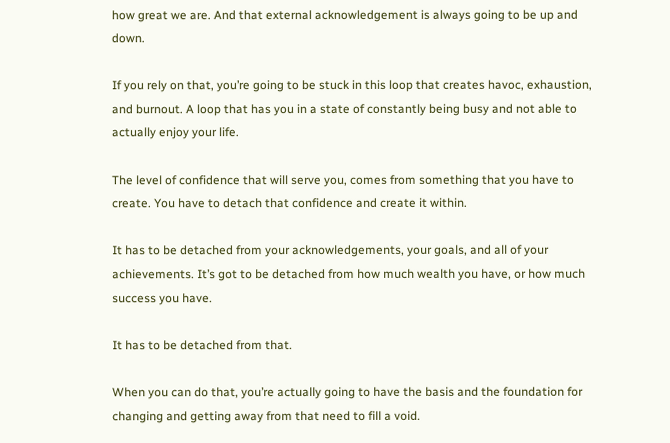how great we are. And that external acknowledgement is always going to be up and down.

If you rely on that, you’re going to be stuck in this loop that creates havoc, exhaustion, and burnout. A loop that has you in a state of constantly being busy and not able to actually enjoy your life.

The level of confidence that will serve you, comes from something that you have to create. You have to detach that confidence and create it within.

It has to be detached from your acknowledgements, your goals, and all of your achievements. It’s got to be detached from how much wealth you have, or how much success you have.

It has to be detached from that.

When you can do that, you’re actually going to have the basis and the foundation for changing and getting away from that need to fill a void.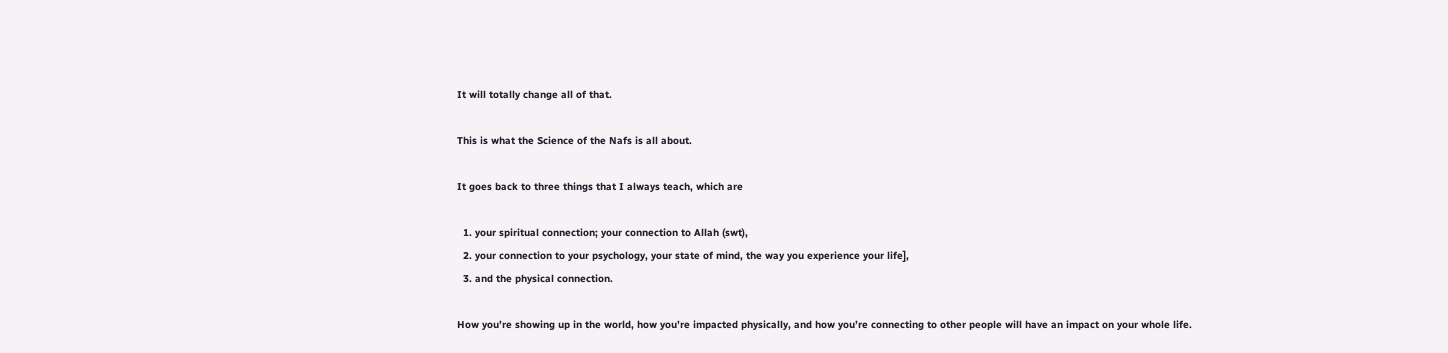It will totally change all of that.

This is what the Science of the Nafs is all about.

It goes back to three things that I always teach, which are

  1. your spiritual connection; your connection to Allah (swt),
  2. your connection to your psychology, your state of mind, the way you experience your life],
  3. and the physical connection.

How you’re showing up in the world, how you’re impacted physically, and how you’re connecting to other people will have an impact on your whole life.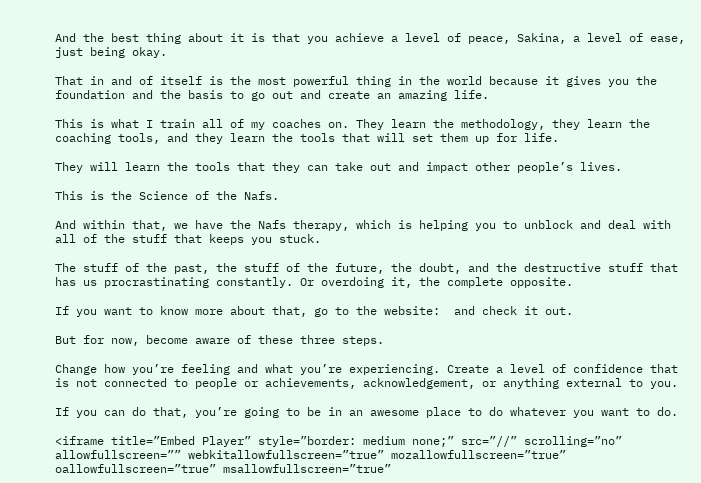And the best thing about it is that you achieve a level of peace, Sakina, a level of ease, just being okay.

That in and of itself is the most powerful thing in the world because it gives you the foundation and the basis to go out and create an amazing life.

This is what I train all of my coaches on. They learn the methodology, they learn the coaching tools, and they learn the tools that will set them up for life.

They will learn the tools that they can take out and impact other people’s lives.

This is the Science of the Nafs.

And within that, we have the Nafs therapy, which is helping you to unblock and deal with all of the stuff that keeps you stuck.

The stuff of the past, the stuff of the future, the doubt, and the destructive stuff that has us procrastinating constantly. Or overdoing it, the complete opposite.

If you want to know more about that, go to the website:  and check it out.

But for now, become aware of these three steps.

Change how you’re feeling and what you’re experiencing. Create a level of confidence that is not connected to people or achievements, acknowledgement, or anything external to you.

If you can do that, you’re going to be in an awesome place to do whatever you want to do.

<iframe title=”Embed Player” style=”border: medium none;” src=”//” scrolling=”no” allowfullscreen=”” webkitallowfullscreen=”true” mozallowfullscreen=”true” oallowfullscreen=”true” msallowfullscreen=”true”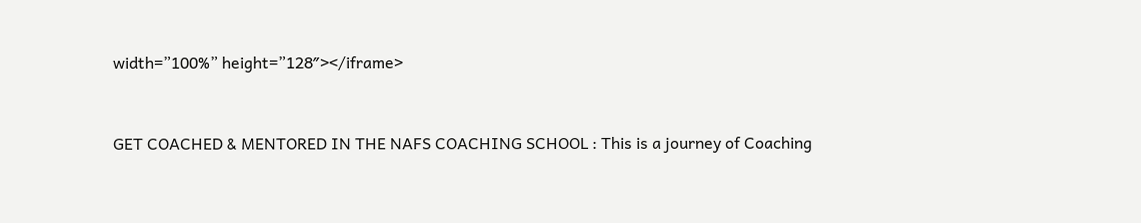width=”100%” height=”128″></iframe>


GET COACHED & MENTORED IN THE NAFS COACHING SCHOOL : This is a journey of Coaching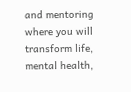and mentoring where you will transform life, mental health,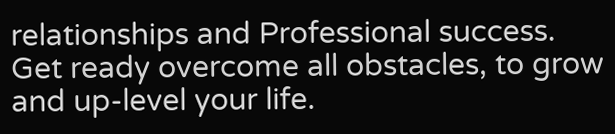relationships and Professional success. Get ready overcome all obstacles, to grow and up-level your life.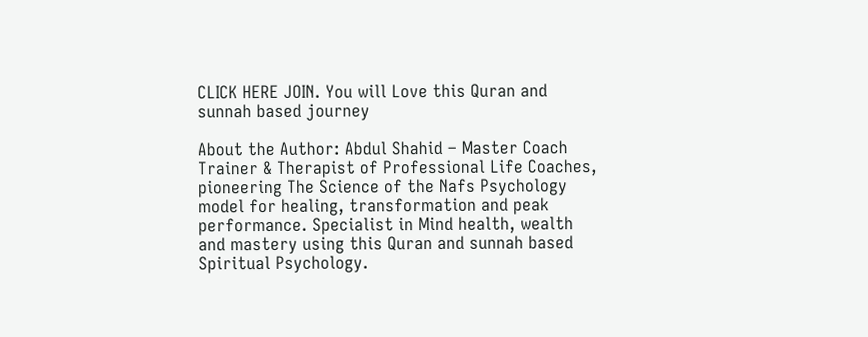CLICK HERE JOIN. You will Love this Quran and sunnah based journey

About the Author: Abdul Shahid – Master Coach Trainer & Therapist of Professional Life Coaches, pioneering The Science of the Nafs Psychology model for healing, transformation and peak performance. Specialist in Mind health, wealth and mastery using this Quran and sunnah based Spiritual Psychology.